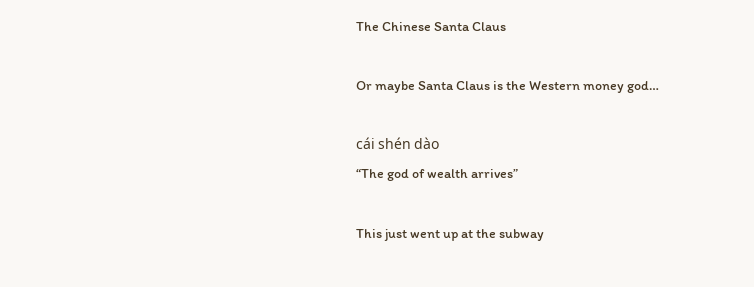The Chinese Santa Claus

Or maybe Santa Claus is the Western money god…

cái shén dào
“The god of wealth arrives”

This just went up at the subway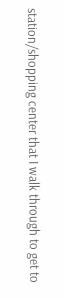station/shopping center that I walk through to get to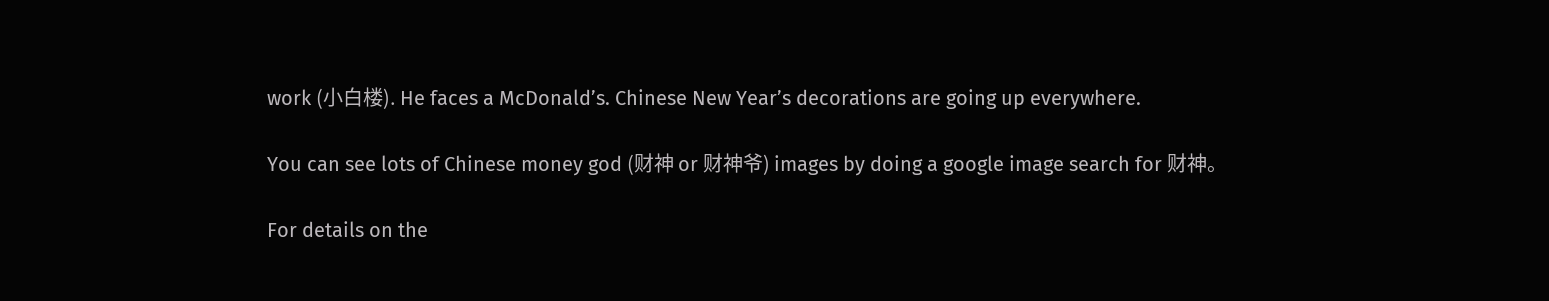work (小白楼). He faces a McDonald’s. Chinese New Year’s decorations are going up everywhere.

You can see lots of Chinese money god (财神 or 财神爷) images by doing a google image search for 财神。

For details on the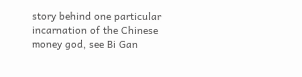story behind one particular incarnation of the Chinese money god, see Bi Gan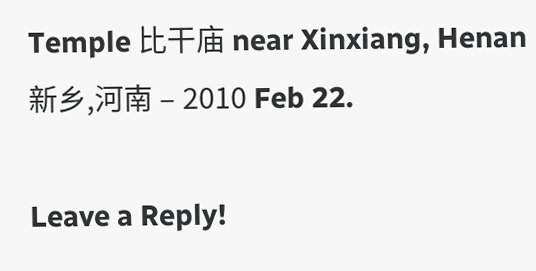Temple 比干庙 near Xinxiang, Henan 新乡,河南 – 2010 Feb 22.

Leave a Reply!